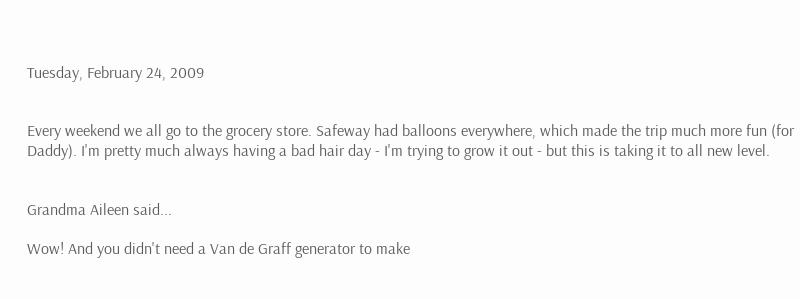Tuesday, February 24, 2009


Every weekend we all go to the grocery store. Safeway had balloons everywhere, which made the trip much more fun (for Daddy). I'm pretty much always having a bad hair day - I'm trying to grow it out - but this is taking it to all new level.


Grandma Aileen said...

Wow! And you didn't need a Van de Graff generator to make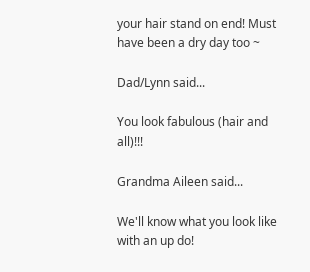your hair stand on end! Must have been a dry day too ~

Dad/Lynn said...

You look fabulous (hair and all)!!!

Grandma Aileen said...

We'll know what you look like with an up do!